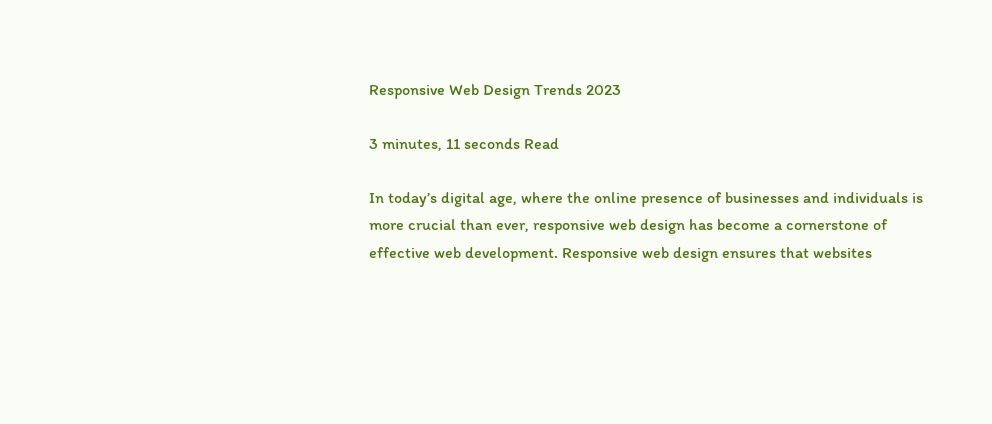Responsive Web Design Trends 2023

3 minutes, 11 seconds Read

In today’s digital age, where the online presence of businesses and individuals is more crucial than ever, responsive web design has become a cornerstone of effective web development. Responsive web design ensures that websites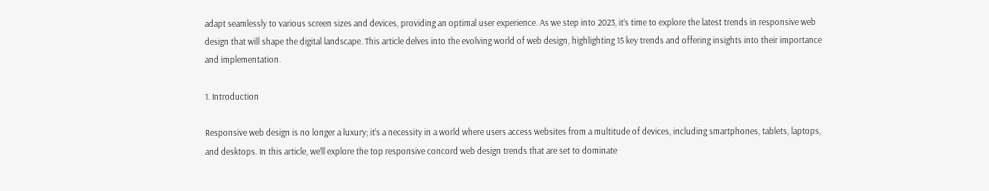adapt seamlessly to various screen sizes and devices, providing an optimal user experience. As we step into 2023, it’s time to explore the latest trends in responsive web design that will shape the digital landscape. This article delves into the evolving world of web design, highlighting 15 key trends and offering insights into their importance and implementation.

1. Introduction

Responsive web design is no longer a luxury; it’s a necessity in a world where users access websites from a multitude of devices, including smartphones, tablets, laptops, and desktops. In this article, we’ll explore the top responsive concord web design trends that are set to dominate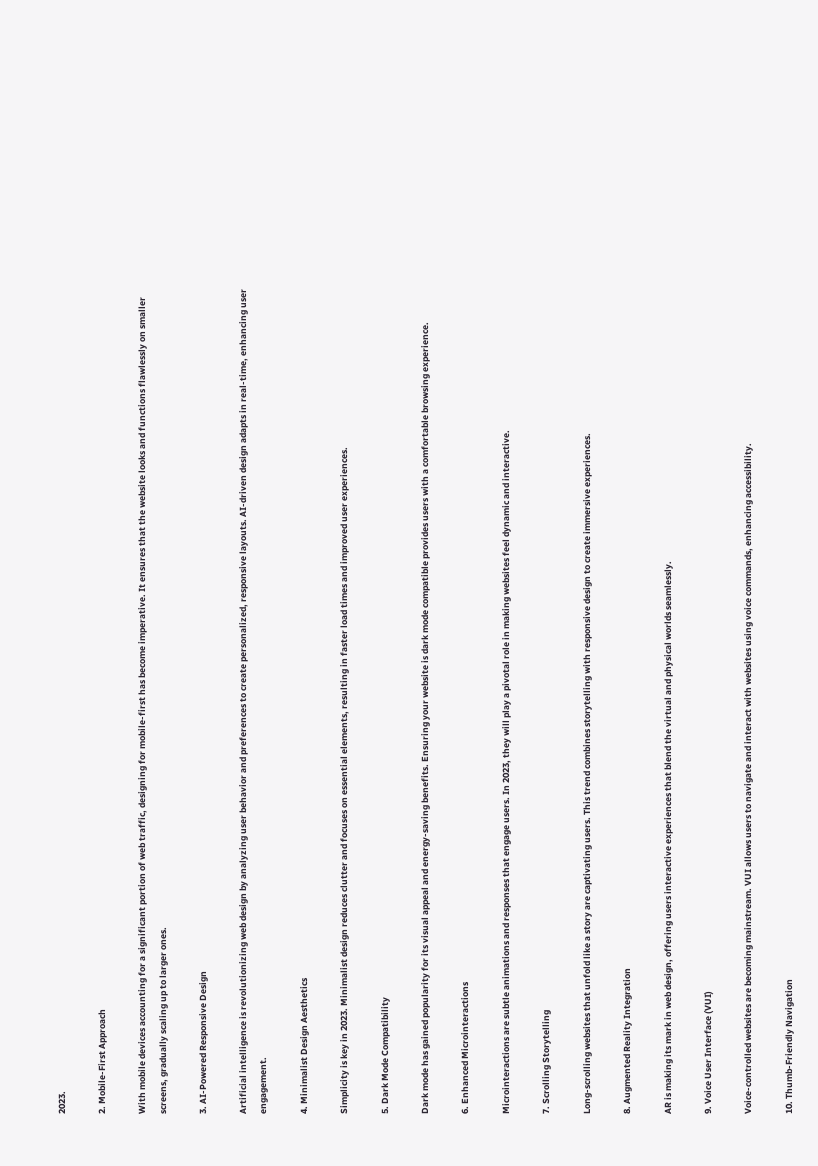2023.

2. Mobile-First Approach

With mobile devices accounting for a significant portion of web traffic, designing for mobile-first has become imperative. It ensures that the website looks and functions flawlessly on smaller screens, gradually scaling up to larger ones.

3. AI-Powered Responsive Design

Artificial intelligence is revolutionizing web design by analyzing user behavior and preferences to create personalized, responsive layouts. AI-driven design adapts in real-time, enhancing user engagement.

4. Minimalist Design Aesthetics

Simplicity is key in 2023. Minimalist design reduces clutter and focuses on essential elements, resulting in faster load times and improved user experiences.

5. Dark Mode Compatibility

Dark mode has gained popularity for its visual appeal and energy-saving benefits. Ensuring your website is dark mode compatible provides users with a comfortable browsing experience.

6. Enhanced Microinteractions

Microinteractions are subtle animations and responses that engage users. In 2023, they will play a pivotal role in making websites feel dynamic and interactive.

7. Scrolling Storytelling

Long-scrolling websites that unfold like a story are captivating users. This trend combines storytelling with responsive design to create immersive experiences.

8. Augmented Reality Integration

AR is making its mark in web design, offering users interactive experiences that blend the virtual and physical worlds seamlessly.

9. Voice User Interface (VUI)

Voice-controlled websites are becoming mainstream. VUI allows users to navigate and interact with websites using voice commands, enhancing accessibility.

10. Thumb-Friendly Navigation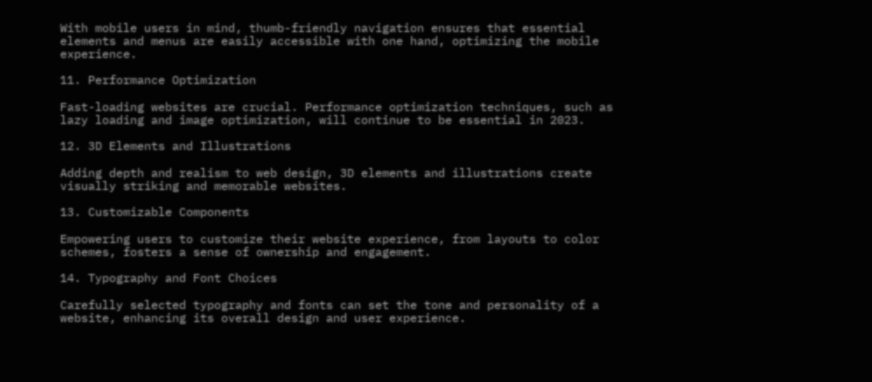With mobile users in mind, thumb-friendly navigation ensures that essential elements and menus are easily accessible with one hand, optimizing the mobile experience.

11. Performance Optimization

Fast-loading websites are crucial. Performance optimization techniques, such as lazy loading and image optimization, will continue to be essential in 2023.

12. 3D Elements and Illustrations

Adding depth and realism to web design, 3D elements and illustrations create visually striking and memorable websites.

13. Customizable Components

Empowering users to customize their website experience, from layouts to color schemes, fosters a sense of ownership and engagement.

14. Typography and Font Choices

Carefully selected typography and fonts can set the tone and personality of a website, enhancing its overall design and user experience.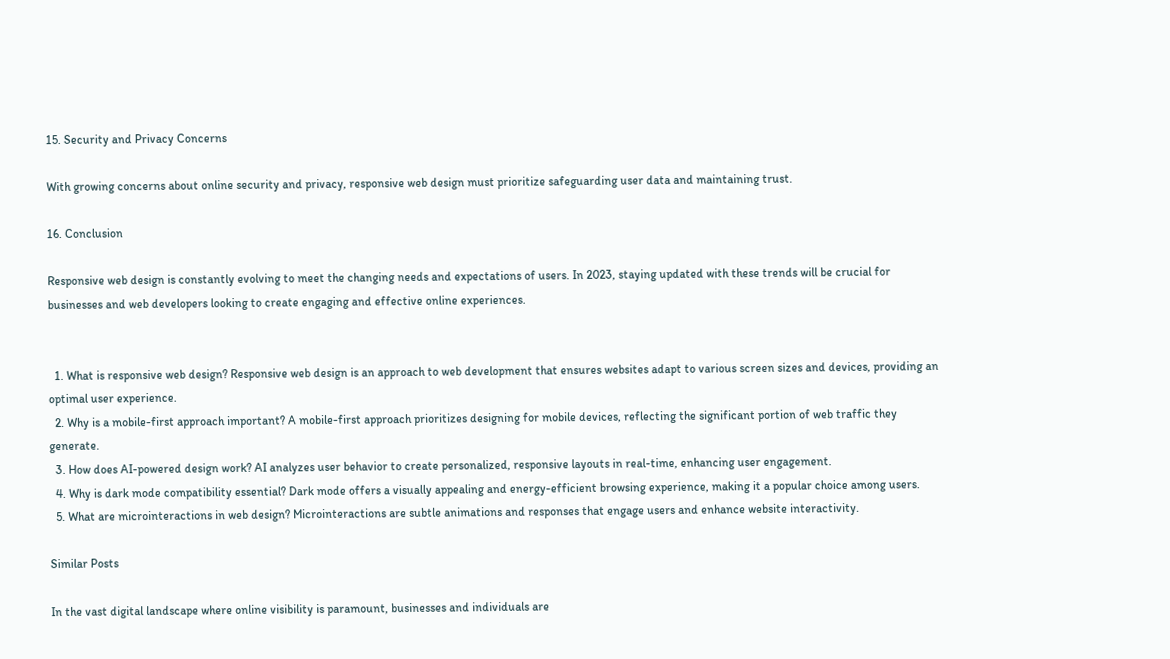15. Security and Privacy Concerns

With growing concerns about online security and privacy, responsive web design must prioritize safeguarding user data and maintaining trust.

16. Conclusion

Responsive web design is constantly evolving to meet the changing needs and expectations of users. In 2023, staying updated with these trends will be crucial for businesses and web developers looking to create engaging and effective online experiences.


  1. What is responsive web design? Responsive web design is an approach to web development that ensures websites adapt to various screen sizes and devices, providing an optimal user experience.
  2. Why is a mobile-first approach important? A mobile-first approach prioritizes designing for mobile devices, reflecting the significant portion of web traffic they generate.
  3. How does AI-powered design work? AI analyzes user behavior to create personalized, responsive layouts in real-time, enhancing user engagement.
  4. Why is dark mode compatibility essential? Dark mode offers a visually appealing and energy-efficient browsing experience, making it a popular choice among users.
  5. What are microinteractions in web design? Microinteractions are subtle animations and responses that engage users and enhance website interactivity.

Similar Posts

In the vast digital landscape where online visibility is paramount, businesses and individuals are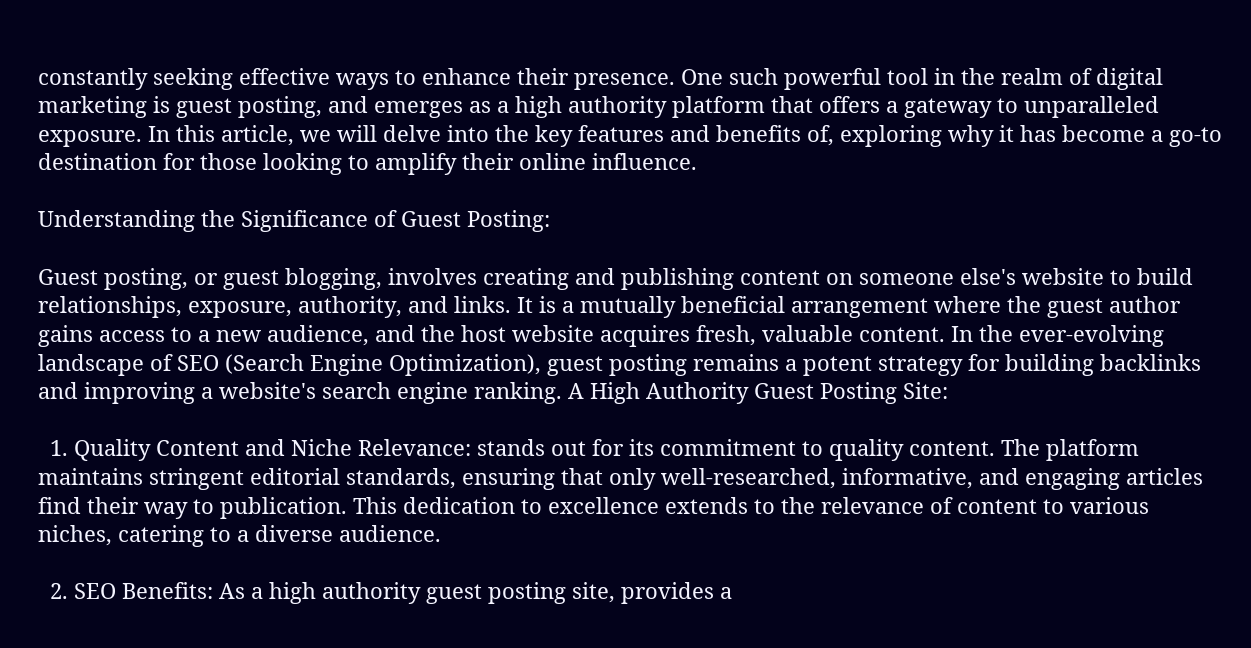constantly seeking effective ways to enhance their presence. One such powerful tool in the realm of digital marketing is guest posting, and emerges as a high authority platform that offers a gateway to unparalleled exposure. In this article, we will delve into the key features and benefits of, exploring why it has become a go-to destination for those looking to amplify their online influence.

Understanding the Significance of Guest Posting:

Guest posting, or guest blogging, involves creating and publishing content on someone else's website to build relationships, exposure, authority, and links. It is a mutually beneficial arrangement where the guest author gains access to a new audience, and the host website acquires fresh, valuable content. In the ever-evolving landscape of SEO (Search Engine Optimization), guest posting remains a potent strategy for building backlinks and improving a website's search engine ranking. A High Authority Guest Posting Site:

  1. Quality Content and Niche Relevance: stands out for its commitment to quality content. The platform maintains stringent editorial standards, ensuring that only well-researched, informative, and engaging articles find their way to publication. This dedication to excellence extends to the relevance of content to various niches, catering to a diverse audience.

  2. SEO Benefits: As a high authority guest posting site, provides a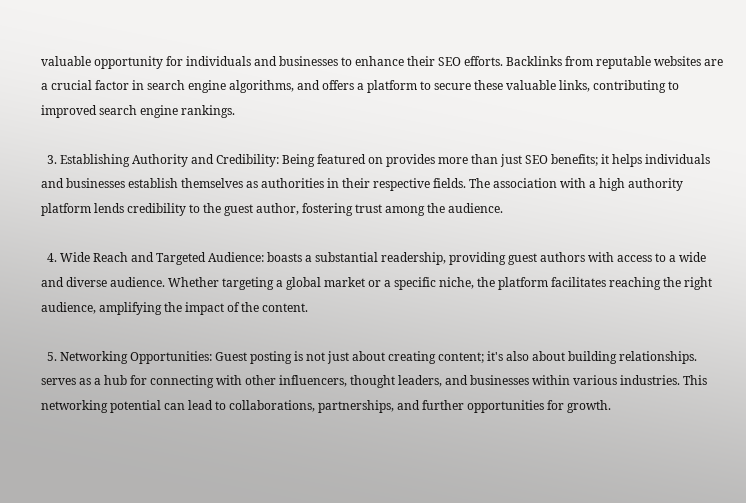valuable opportunity for individuals and businesses to enhance their SEO efforts. Backlinks from reputable websites are a crucial factor in search engine algorithms, and offers a platform to secure these valuable links, contributing to improved search engine rankings.

  3. Establishing Authority and Credibility: Being featured on provides more than just SEO benefits; it helps individuals and businesses establish themselves as authorities in their respective fields. The association with a high authority platform lends credibility to the guest author, fostering trust among the audience.

  4. Wide Reach and Targeted Audience: boasts a substantial readership, providing guest authors with access to a wide and diverse audience. Whether targeting a global market or a specific niche, the platform facilitates reaching the right audience, amplifying the impact of the content.

  5. Networking Opportunities: Guest posting is not just about creating content; it's also about building relationships. serves as a hub for connecting with other influencers, thought leaders, and businesses within various industries. This networking potential can lead to collaborations, partnerships, and further opportunities for growth.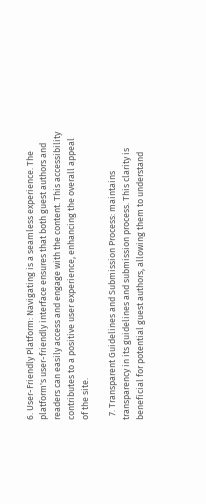6. User-Friendly Platform: Navigating is a seamless experience. The platform's user-friendly interface ensures that both guest authors and readers can easily access and engage with the content. This accessibility contributes to a positive user experience, enhancing the overall appeal of the site.

  7. Transparent Guidelines and Submission Process: maintains transparency in its guidelines and submission process. This clarity is beneficial for potential guest authors, allowing them to understand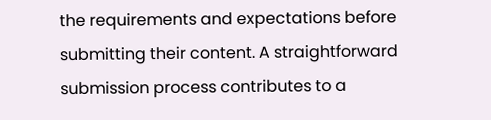the requirements and expectations before submitting their content. A straightforward submission process contributes to a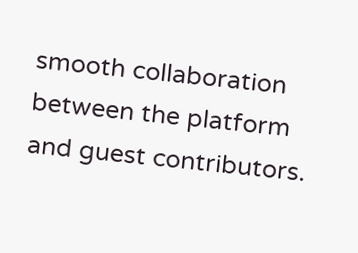smooth collaboration between the platform and guest contributors.